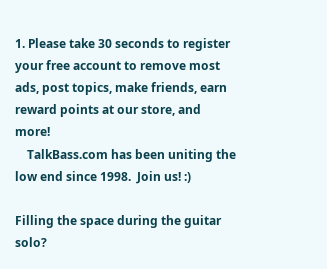1. Please take 30 seconds to register your free account to remove most ads, post topics, make friends, earn reward points at our store, and more!
    TalkBass.com has been uniting the low end since 1998.  Join us! :)

Filling the space during the guitar solo?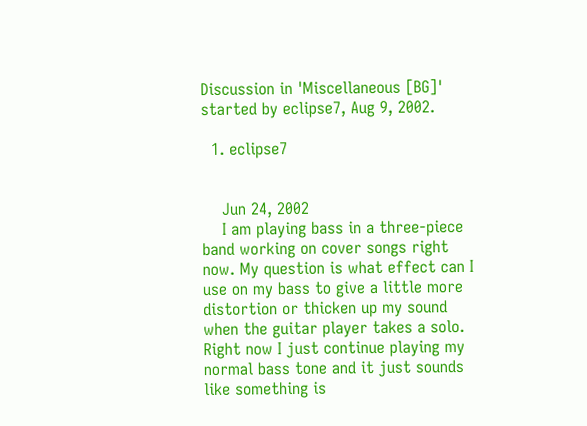Discussion in 'Miscellaneous [BG]' started by eclipse7, Aug 9, 2002.

  1. eclipse7


    Jun 24, 2002
    I am playing bass in a three-piece band working on cover songs right now. My question is what effect can I use on my bass to give a little more distortion or thicken up my sound when the guitar player takes a solo. Right now I just continue playing my normal bass tone and it just sounds like something is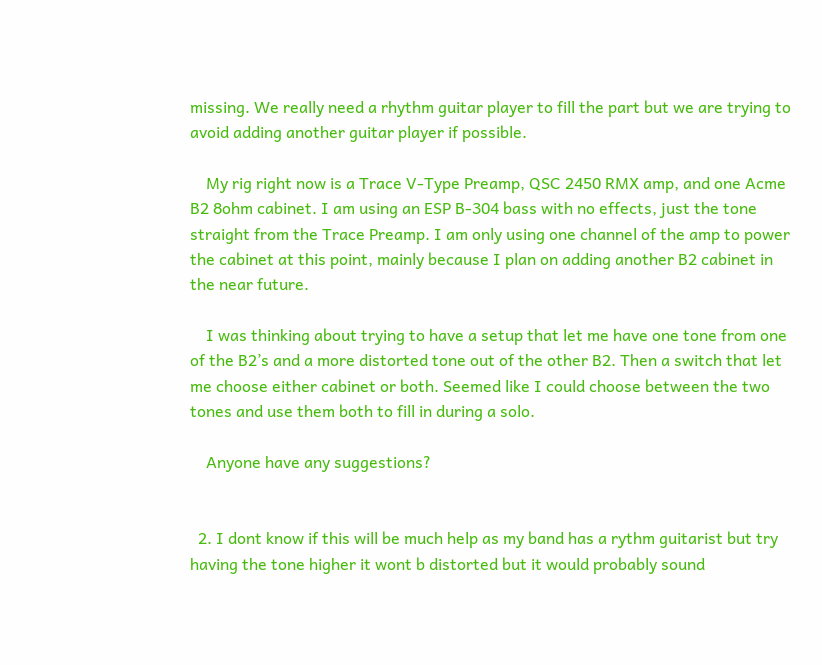missing. We really need a rhythm guitar player to fill the part but we are trying to avoid adding another guitar player if possible.

    My rig right now is a Trace V-Type Preamp, QSC 2450 RMX amp, and one Acme B2 8ohm cabinet. I am using an ESP B-304 bass with no effects, just the tone straight from the Trace Preamp. I am only using one channel of the amp to power the cabinet at this point, mainly because I plan on adding another B2 cabinet in the near future.

    I was thinking about trying to have a setup that let me have one tone from one of the B2’s and a more distorted tone out of the other B2. Then a switch that let me choose either cabinet or both. Seemed like I could choose between the two tones and use them both to fill in during a solo.

    Anyone have any suggestions?


  2. I dont know if this will be much help as my band has a rythm guitarist but try having the tone higher it wont b distorted but it would probably sound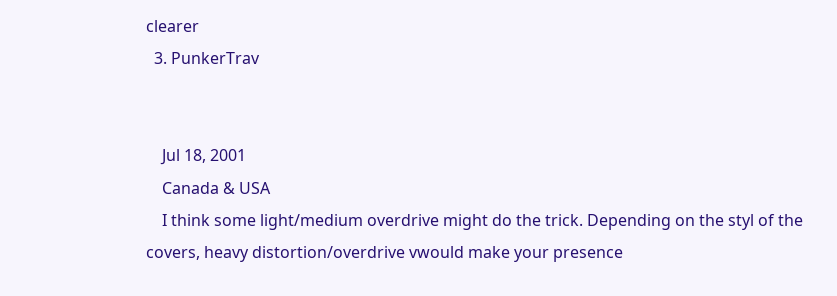clearer
  3. PunkerTrav


    Jul 18, 2001
    Canada & USA
    I think some light/medium overdrive might do the trick. Depending on the styl of the covers, heavy distortion/overdrive vwould make your presence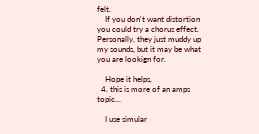felt.
    If you don't want distortion you could try a chorus effect. Personally, they just muddy up my sounds, but it may be what you are lookign for.

    Hope it helps,
  4. this is more of an amps topic...

    I use simular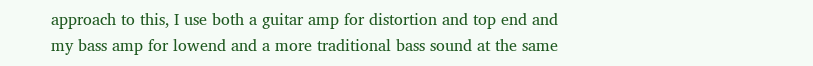approach to this, I use both a guitar amp for distortion and top end and my bass amp for lowend and a more traditional bass sound at the same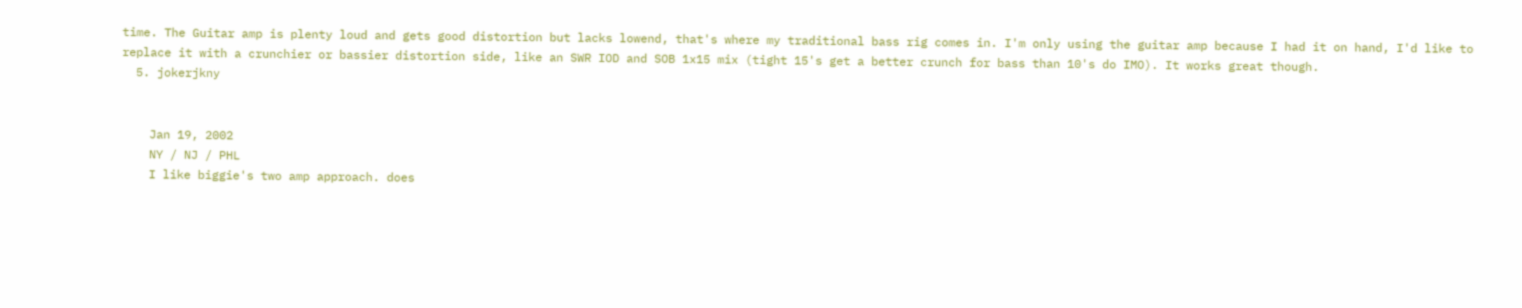time. The Guitar amp is plenty loud and gets good distortion but lacks lowend, that's where my traditional bass rig comes in. I'm only using the guitar amp because I had it on hand, I'd like to replace it with a crunchier or bassier distortion side, like an SWR IOD and SOB 1x15 mix (tight 15's get a better crunch for bass than 10's do IMO). It works great though.
  5. jokerjkny


    Jan 19, 2002
    NY / NJ / PHL
    I like biggie's two amp approach. does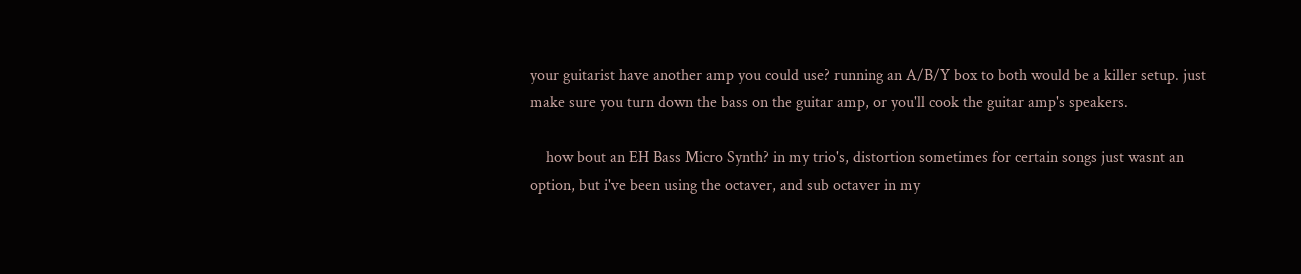your guitarist have another amp you could use? running an A/B/Y box to both would be a killer setup. just make sure you turn down the bass on the guitar amp, or you'll cook the guitar amp's speakers.

    how bout an EH Bass Micro Synth? in my trio's, distortion sometimes for certain songs just wasnt an option, but i've been using the octaver, and sub octaver in my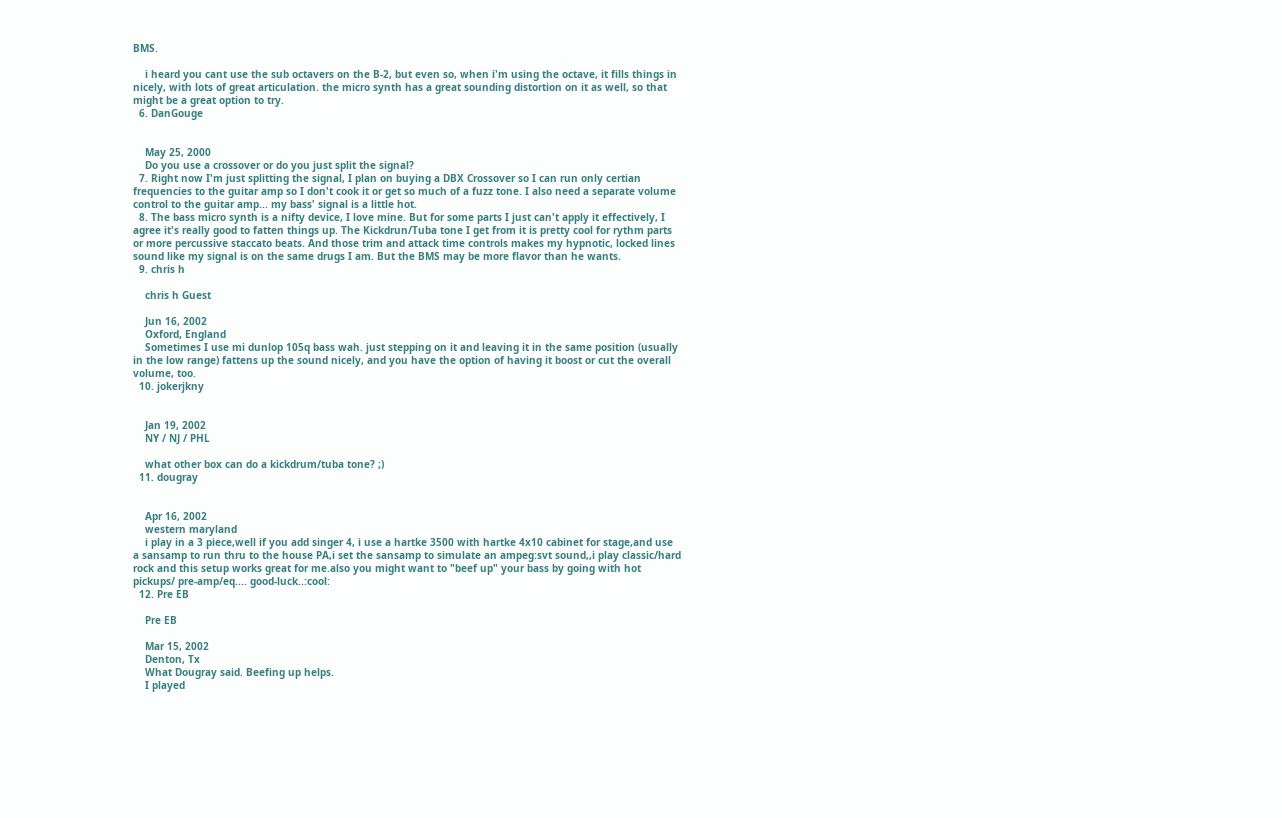BMS.

    i heard you cant use the sub octavers on the B-2, but even so, when i'm using the octave, it fills things in nicely, with lots of great articulation. the micro synth has a great sounding distortion on it as well, so that might be a great option to try.
  6. DanGouge


    May 25, 2000
    Do you use a crossover or do you just split the signal?
  7. Right now I'm just splitting the signal, I plan on buying a DBX Crossover so I can run only certian frequencies to the guitar amp so I don't cook it or get so much of a fuzz tone. I also need a separate volume control to the guitar amp... my bass' signal is a little hot.
  8. The bass micro synth is a nifty device, I love mine. But for some parts I just can't apply it effectively, I agree it's really good to fatten things up. The Kickdrun/Tuba tone I get from it is pretty cool for rythm parts or more percussive staccato beats. And those trim and attack time controls makes my hypnotic, locked lines sound like my signal is on the same drugs I am. But the BMS may be more flavor than he wants.
  9. chris h

    chris h Guest

    Jun 16, 2002
    Oxford, England
    Sometimes I use mi dunlop 105q bass wah. just stepping on it and leaving it in the same position (usually in the low range) fattens up the sound nicely, and you have the option of having it boost or cut the overall volume, too.
  10. jokerjkny


    Jan 19, 2002
    NY / NJ / PHL

    what other box can do a kickdrum/tuba tone? ;)
  11. dougray


    Apr 16, 2002
    western maryland
    i play in a 3 piece,well if you add singer 4, i use a hartke 3500 with hartke 4x10 cabinet for stage,and use a sansamp to run thru to the house PA,i set the sansamp to simulate an ampeg:svt sound,,i play classic/hard rock and this setup works great for me.also you might want to "beef up" your bass by going with hot pickups/ pre-amp/eq.... good-luck..:cool:
  12. Pre EB

    Pre EB

    Mar 15, 2002
    Denton, Tx
    What Dougray said. Beefing up helps.
    I played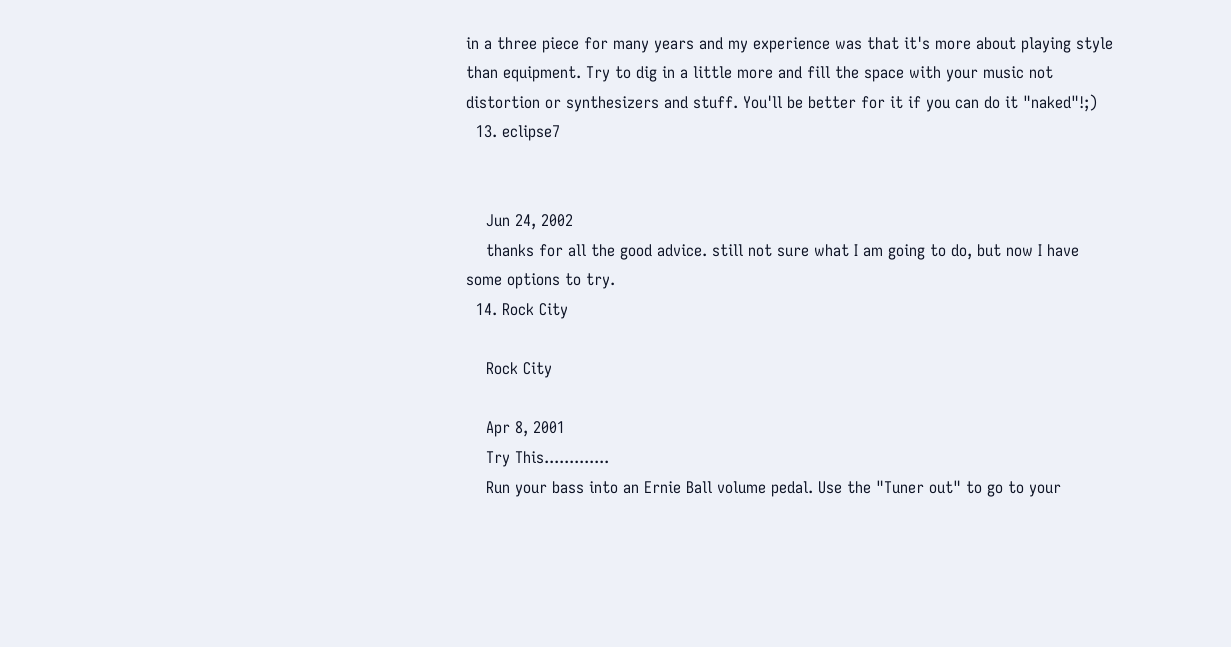in a three piece for many years and my experience was that it's more about playing style than equipment. Try to dig in a little more and fill the space with your music not distortion or synthesizers and stuff. You'll be better for it if you can do it "naked"!;)
  13. eclipse7


    Jun 24, 2002
    thanks for all the good advice. still not sure what I am going to do, but now I have some options to try.
  14. Rock City

    Rock City

    Apr 8, 2001
    Try This.............
    Run your bass into an Ernie Ball volume pedal. Use the "Tuner out" to go to your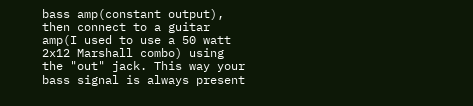bass amp(constant output), then connect to a guitar amp(I used to use a 50 watt 2x12 Marshall combo) using the "out" jack. This way your bass signal is always present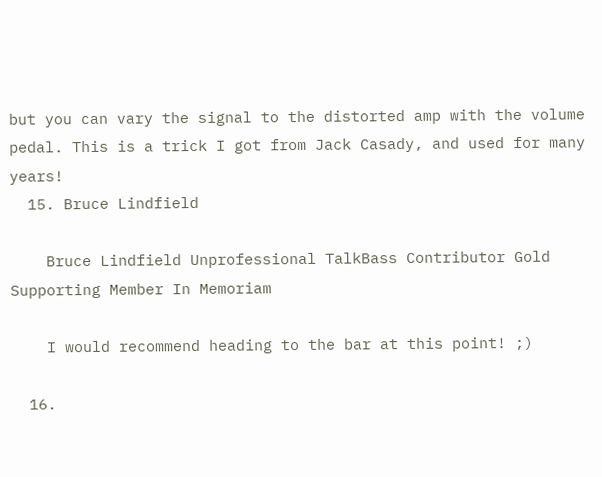but you can vary the signal to the distorted amp with the volume pedal. This is a trick I got from Jack Casady, and used for many years!
  15. Bruce Lindfield

    Bruce Lindfield Unprofessional TalkBass Contributor Gold Supporting Member In Memoriam

    I would recommend heading to the bar at this point! ;)

  16.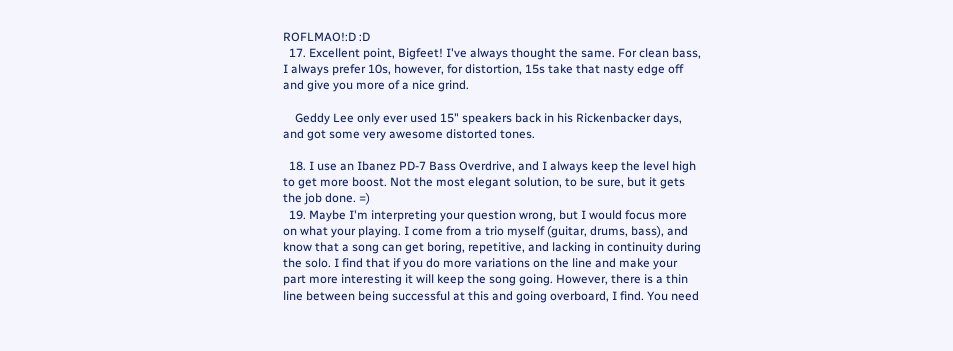ROFLMAO!:D :D
  17. Excellent point, Bigfeet! I've always thought the same. For clean bass, I always prefer 10s, however, for distortion, 15s take that nasty edge off and give you more of a nice grind.

    Geddy Lee only ever used 15" speakers back in his Rickenbacker days, and got some very awesome distorted tones.

  18. I use an Ibanez PD-7 Bass Overdrive, and I always keep the level high to get more boost. Not the most elegant solution, to be sure, but it gets the job done. =)
  19. Maybe I'm interpreting your question wrong, but I would focus more on what your playing. I come from a trio myself (guitar, drums, bass), and know that a song can get boring, repetitive, and lacking in continuity during the solo. I find that if you do more variations on the line and make your part more interesting it will keep the song going. However, there is a thin line between being successful at this and going overboard, I find. You need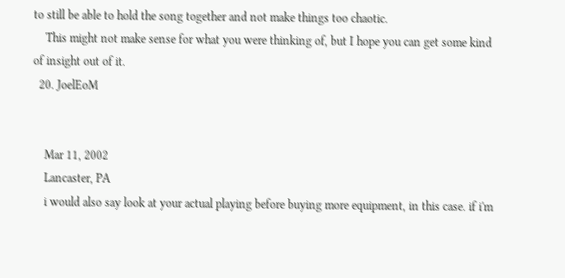to still be able to hold the song together and not make things too chaotic.
    This might not make sense for what you were thinking of, but I hope you can get some kind of insight out of it.
  20. JoelEoM


    Mar 11, 2002
    Lancaster, PA
    i would also say look at your actual playing before buying more equipment, in this case. if i'm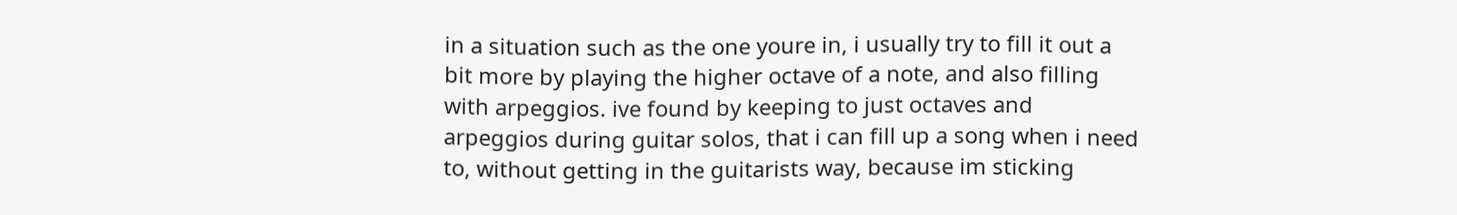in a situation such as the one youre in, i usually try to fill it out a bit more by playing the higher octave of a note, and also filling with arpeggios. ive found by keeping to just octaves and arpeggios during guitar solos, that i can fill up a song when i need to, without getting in the guitarists way, because im sticking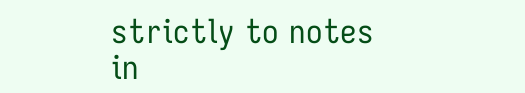strictly to notes in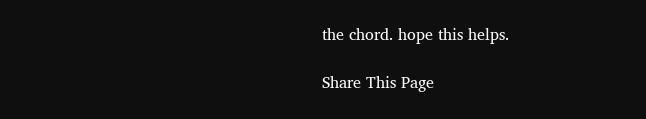the chord. hope this helps.

Share This Page